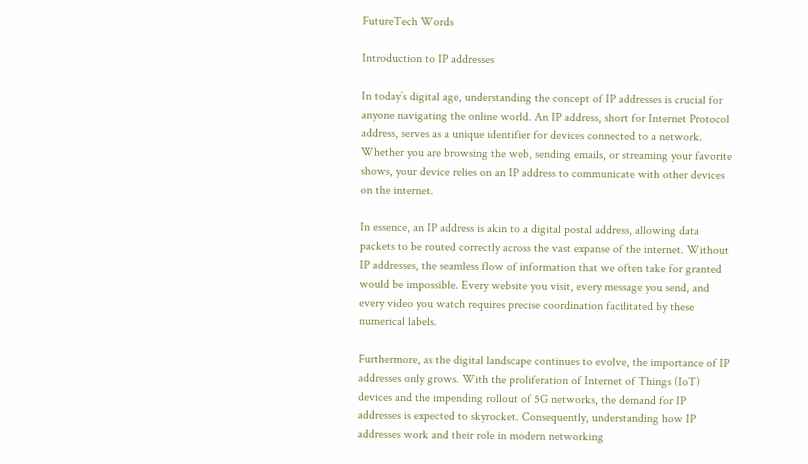FutureTech Words

Introduction to IP addresses

In today’s digital age, understanding the concept of IP addresses is crucial for anyone navigating the online world. An IP address, short for Internet Protocol address, serves as a unique identifier for devices connected to a network. Whether you are browsing the web, sending emails, or streaming your favorite shows, your device relies on an IP address to communicate with other devices on the internet.

In essence, an IP address is akin to a digital postal address, allowing data packets to be routed correctly across the vast expanse of the internet. Without IP addresses, the seamless flow of information that we often take for granted would be impossible. Every website you visit, every message you send, and every video you watch requires precise coordination facilitated by these numerical labels.

Furthermore, as the digital landscape continues to evolve, the importance of IP addresses only grows. With the proliferation of Internet of Things (IoT) devices and the impending rollout of 5G networks, the demand for IP addresses is expected to skyrocket. Consequently, understanding how IP addresses work and their role in modern networking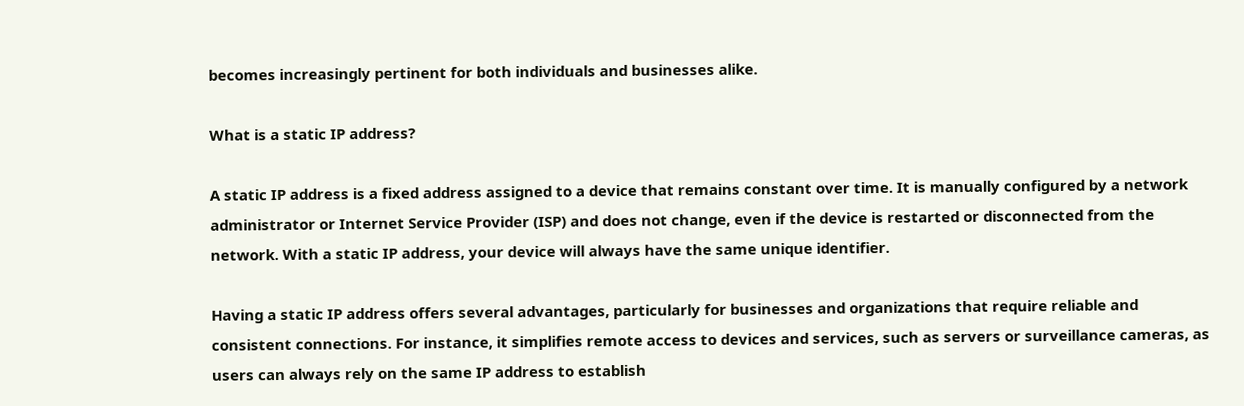becomes increasingly pertinent for both individuals and businesses alike.

What is a static IP address?

A static IP address is a fixed address assigned to a device that remains constant over time. It is manually configured by a network administrator or Internet Service Provider (ISP) and does not change, even if the device is restarted or disconnected from the network. With a static IP address, your device will always have the same unique identifier.

Having a static IP address offers several advantages, particularly for businesses and organizations that require reliable and consistent connections. For instance, it simplifies remote access to devices and services, such as servers or surveillance cameras, as users can always rely on the same IP address to establish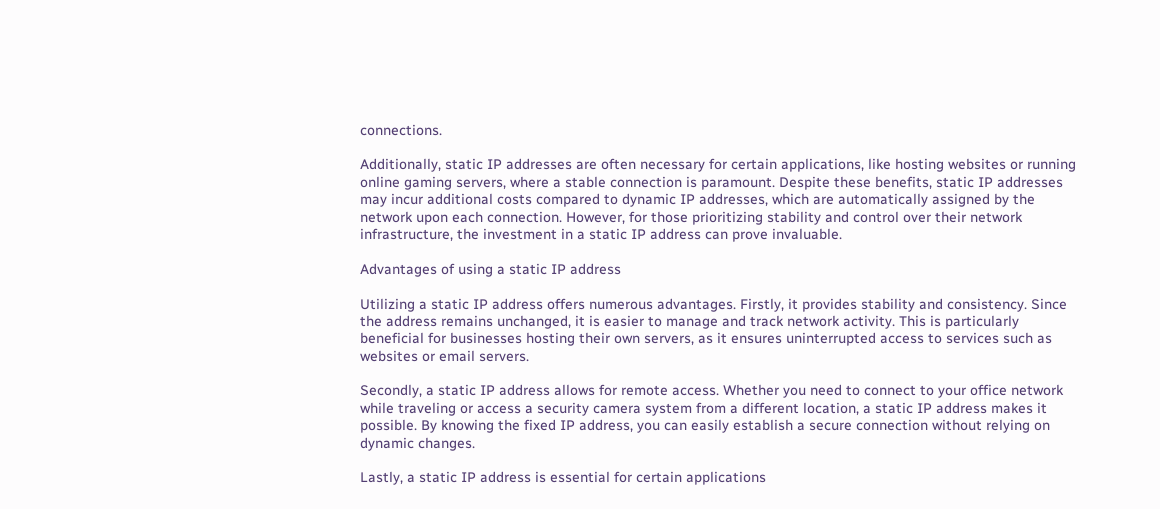connections.

Additionally, static IP addresses are often necessary for certain applications, like hosting websites or running online gaming servers, where a stable connection is paramount. Despite these benefits, static IP addresses may incur additional costs compared to dynamic IP addresses, which are automatically assigned by the network upon each connection. However, for those prioritizing stability and control over their network infrastructure, the investment in a static IP address can prove invaluable.

Advantages of using a static IP address

Utilizing a static IP address offers numerous advantages. Firstly, it provides stability and consistency. Since the address remains unchanged, it is easier to manage and track network activity. This is particularly beneficial for businesses hosting their own servers, as it ensures uninterrupted access to services such as websites or email servers.

Secondly, a static IP address allows for remote access. Whether you need to connect to your office network while traveling or access a security camera system from a different location, a static IP address makes it possible. By knowing the fixed IP address, you can easily establish a secure connection without relying on dynamic changes.

Lastly, a static IP address is essential for certain applications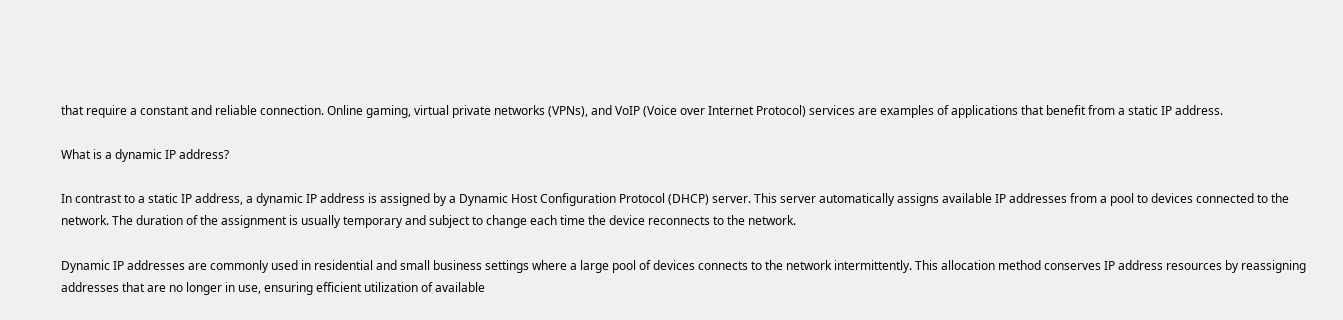that require a constant and reliable connection. Online gaming, virtual private networks (VPNs), and VoIP (Voice over Internet Protocol) services are examples of applications that benefit from a static IP address.

What is a dynamic IP address?

In contrast to a static IP address, a dynamic IP address is assigned by a Dynamic Host Configuration Protocol (DHCP) server. This server automatically assigns available IP addresses from a pool to devices connected to the network. The duration of the assignment is usually temporary and subject to change each time the device reconnects to the network.

Dynamic IP addresses are commonly used in residential and small business settings where a large pool of devices connects to the network intermittently. This allocation method conserves IP address resources by reassigning addresses that are no longer in use, ensuring efficient utilization of available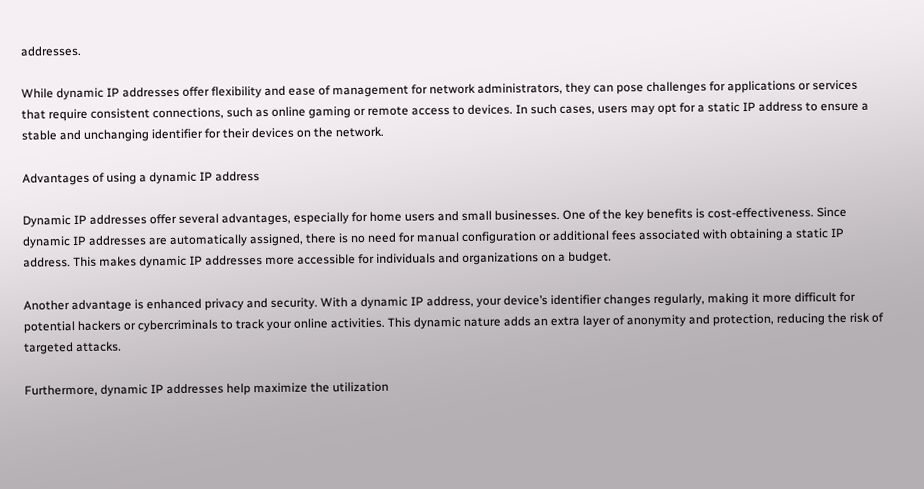addresses.

While dynamic IP addresses offer flexibility and ease of management for network administrators, they can pose challenges for applications or services that require consistent connections, such as online gaming or remote access to devices. In such cases, users may opt for a static IP address to ensure a stable and unchanging identifier for their devices on the network.

Advantages of using a dynamic IP address

Dynamic IP addresses offer several advantages, especially for home users and small businesses. One of the key benefits is cost-effectiveness. Since dynamic IP addresses are automatically assigned, there is no need for manual configuration or additional fees associated with obtaining a static IP address. This makes dynamic IP addresses more accessible for individuals and organizations on a budget.

Another advantage is enhanced privacy and security. With a dynamic IP address, your device’s identifier changes regularly, making it more difficult for potential hackers or cybercriminals to track your online activities. This dynamic nature adds an extra layer of anonymity and protection, reducing the risk of targeted attacks.

Furthermore, dynamic IP addresses help maximize the utilization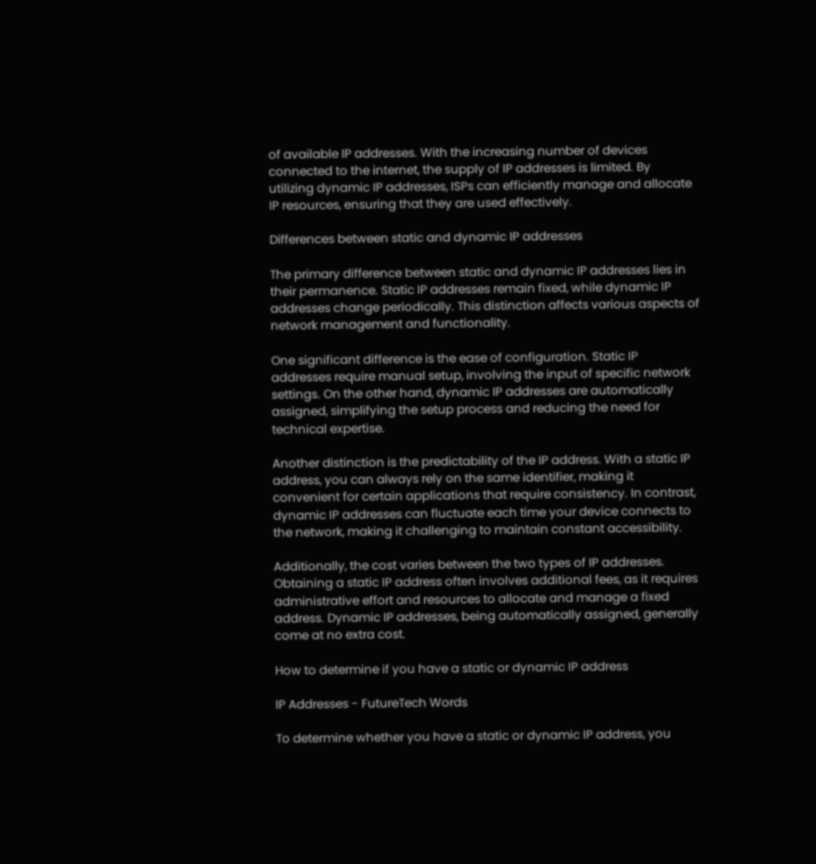of available IP addresses. With the increasing number of devices connected to the internet, the supply of IP addresses is limited. By utilizing dynamic IP addresses, ISPs can efficiently manage and allocate IP resources, ensuring that they are used effectively.

Differences between static and dynamic IP addresses

The primary difference between static and dynamic IP addresses lies in their permanence. Static IP addresses remain fixed, while dynamic IP addresses change periodically. This distinction affects various aspects of network management and functionality.

One significant difference is the ease of configuration. Static IP addresses require manual setup, involving the input of specific network settings. On the other hand, dynamic IP addresses are automatically assigned, simplifying the setup process and reducing the need for technical expertise.

Another distinction is the predictability of the IP address. With a static IP address, you can always rely on the same identifier, making it convenient for certain applications that require consistency. In contrast, dynamic IP addresses can fluctuate each time your device connects to the network, making it challenging to maintain constant accessibility.

Additionally, the cost varies between the two types of IP addresses. Obtaining a static IP address often involves additional fees, as it requires administrative effort and resources to allocate and manage a fixed address. Dynamic IP addresses, being automatically assigned, generally come at no extra cost.

How to determine if you have a static or dynamic IP address

IP Addresses - FutureTech Words

To determine whether you have a static or dynamic IP address, you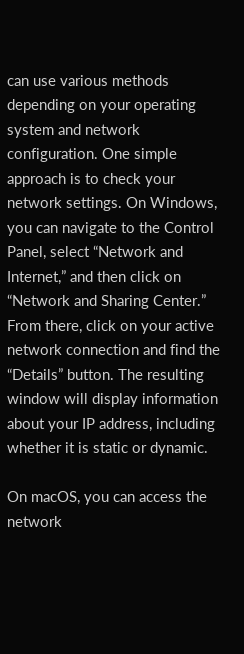can use various methods depending on your operating system and network configuration. One simple approach is to check your network settings. On Windows, you can navigate to the Control Panel, select “Network and Internet,” and then click on “Network and Sharing Center.” From there, click on your active network connection and find the “Details” button. The resulting window will display information about your IP address, including whether it is static or dynamic.

On macOS, you can access the network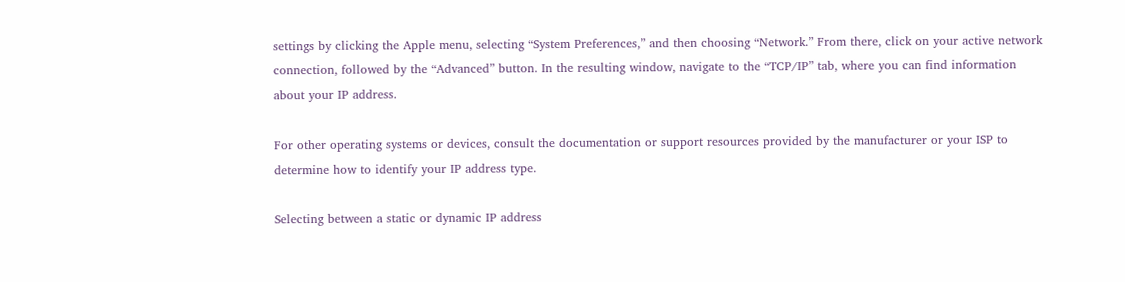settings by clicking the Apple menu, selecting “System Preferences,” and then choosing “Network.” From there, click on your active network connection, followed by the “Advanced” button. In the resulting window, navigate to the “TCP/IP” tab, where you can find information about your IP address.

For other operating systems or devices, consult the documentation or support resources provided by the manufacturer or your ISP to determine how to identify your IP address type.

Selecting between a static or dynamic IP address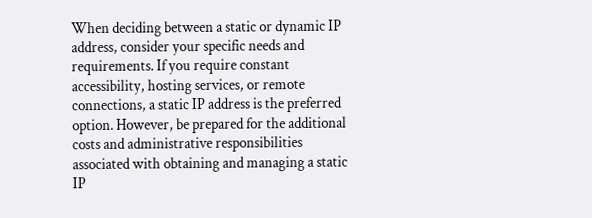When deciding between a static or dynamic IP address, consider your specific needs and requirements. If you require constant accessibility, hosting services, or remote connections, a static IP address is the preferred option. However, be prepared for the additional costs and administrative responsibilities associated with obtaining and managing a static IP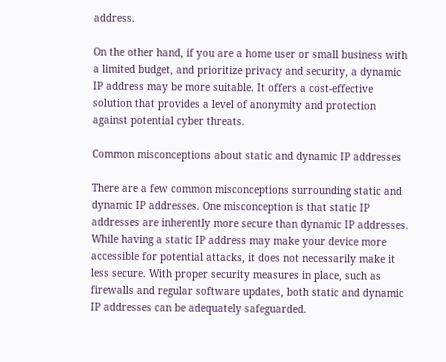address.

On the other hand, if you are a home user or small business with a limited budget, and prioritize privacy and security, a dynamic IP address may be more suitable. It offers a cost-effective solution that provides a level of anonymity and protection against potential cyber threats.

Common misconceptions about static and dynamic IP addresses

There are a few common misconceptions surrounding static and dynamic IP addresses. One misconception is that static IP addresses are inherently more secure than dynamic IP addresses. While having a static IP address may make your device more accessible for potential attacks, it does not necessarily make it less secure. With proper security measures in place, such as firewalls and regular software updates, both static and dynamic IP addresses can be adequately safeguarded.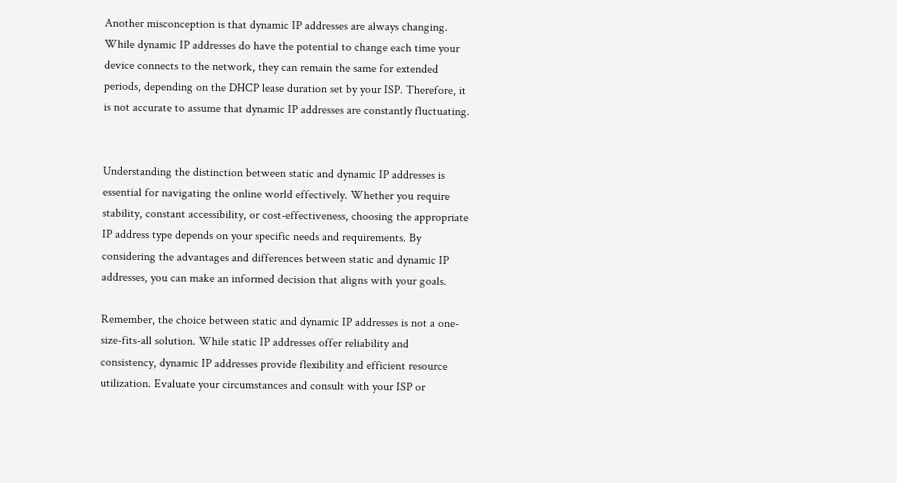Another misconception is that dynamic IP addresses are always changing. While dynamic IP addresses do have the potential to change each time your device connects to the network, they can remain the same for extended periods, depending on the DHCP lease duration set by your ISP. Therefore, it is not accurate to assume that dynamic IP addresses are constantly fluctuating.


Understanding the distinction between static and dynamic IP addresses is essential for navigating the online world effectively. Whether you require stability, constant accessibility, or cost-effectiveness, choosing the appropriate IP address type depends on your specific needs and requirements. By considering the advantages and differences between static and dynamic IP addresses, you can make an informed decision that aligns with your goals.

Remember, the choice between static and dynamic IP addresses is not a one-size-fits-all solution. While static IP addresses offer reliability and consistency, dynamic IP addresses provide flexibility and efficient resource utilization. Evaluate your circumstances and consult with your ISP or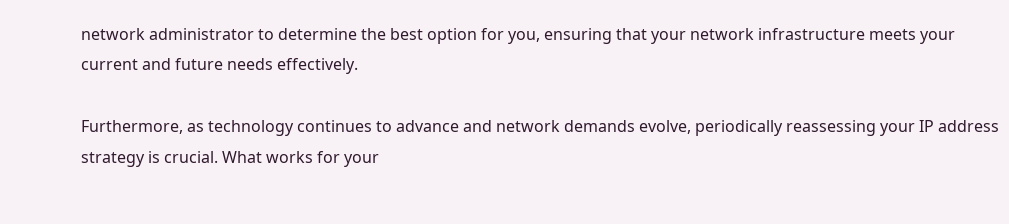network administrator to determine the best option for you, ensuring that your network infrastructure meets your current and future needs effectively.

Furthermore, as technology continues to advance and network demands evolve, periodically reassessing your IP address strategy is crucial. What works for your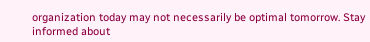organization today may not necessarily be optimal tomorrow. Stay informed about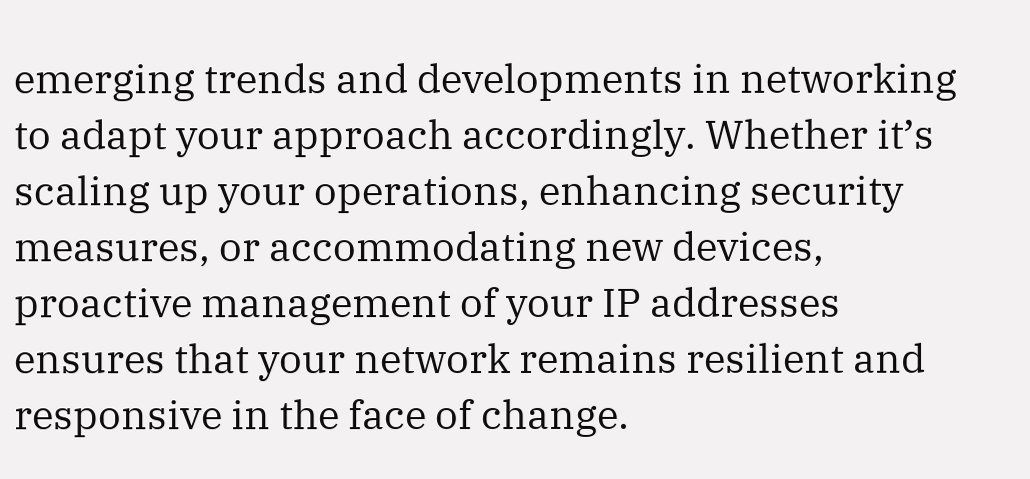emerging trends and developments in networking to adapt your approach accordingly. Whether it’s scaling up your operations, enhancing security measures, or accommodating new devices, proactive management of your IP addresses ensures that your network remains resilient and responsive in the face of change.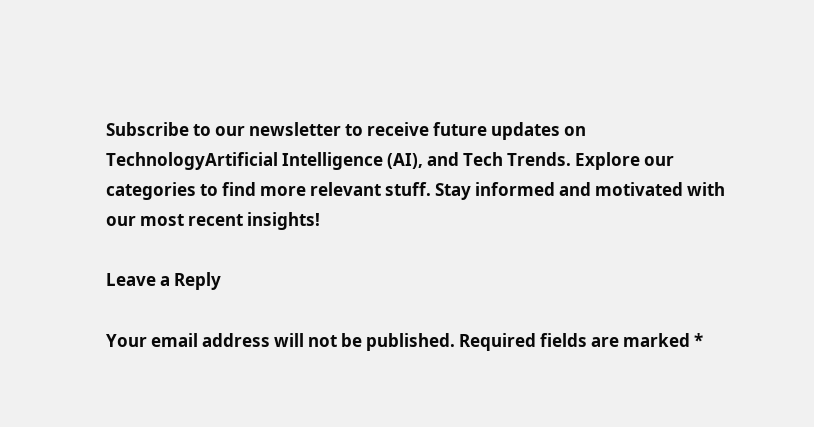Subscribe to our newsletter to receive future updates on TechnologyArtificial Intelligence (AI), and Tech Trends. Explore our categories to find more relevant stuff. Stay informed and motivated with our most recent insights!

Leave a Reply

Your email address will not be published. Required fields are marked *